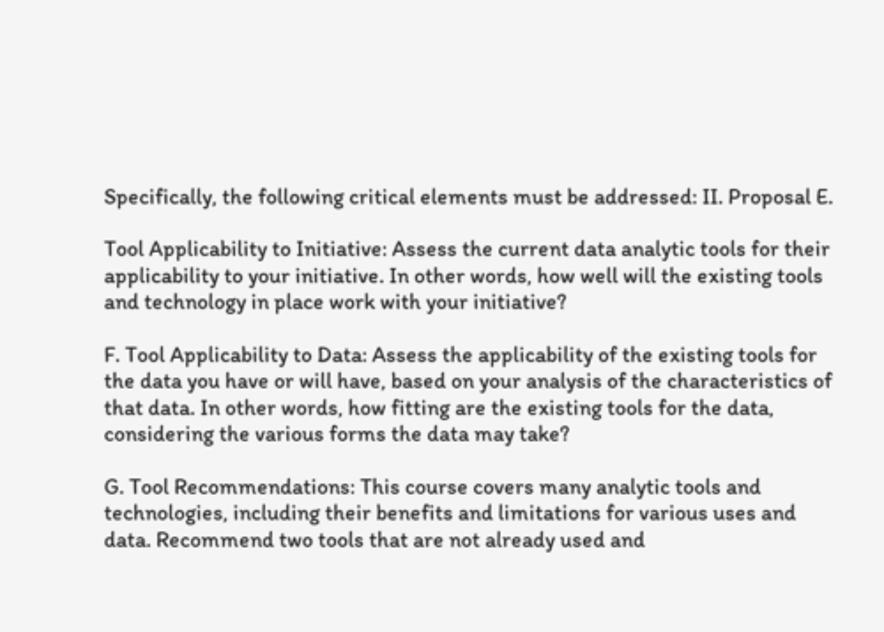Specifically, the following critical elements must be addressed: II. Proposal E.

Tool Applicability to Initiative: Assess the current data analytic tools for their applicability to your initiative. In other words, how well will the existing tools and technology in place work with your initiative?

F. Tool Applicability to Data: Assess the applicability of the existing tools for the data you have or will have, based on your analysis of the characteristics of that data. In other words, how fitting are the existing tools for the data, considering the various forms the data may take?

G. Tool Recommendations: This course covers many analytic tools and technologies, including their benefits and limitations for various uses and data. Recommend two tools that are not already used and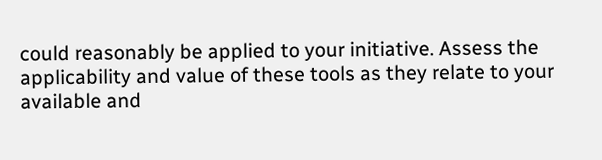could reasonably be applied to your initiative. Assess the applicability and value of these tools as they relate to your available and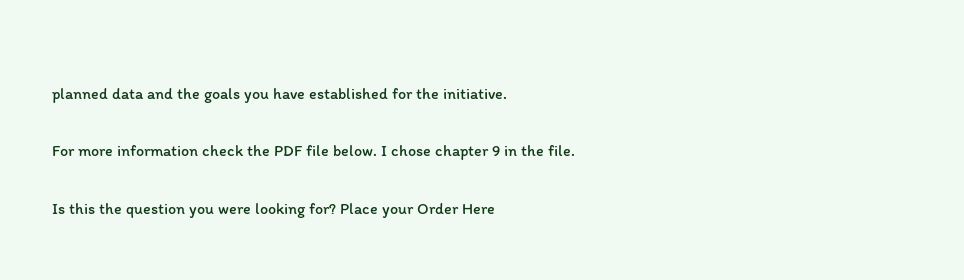planned data and the goals you have established for the initiative.

For more information check the PDF file below. I chose chapter 9 in the file.

Is this the question you were looking for? Place your Order Here